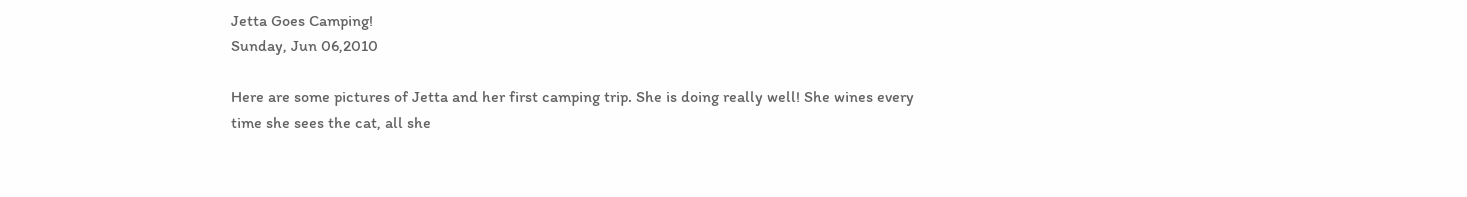Jetta Goes Camping!
Sunday, Jun 06,2010

Here are some pictures of Jetta and her first camping trip. She is doing really well! She wines every time she sees the cat, all she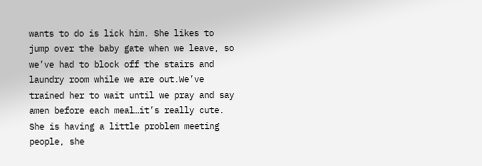wants to do is lick him. She likes to jump over the baby gate when we leave, so we’ve had to block off the stairs and laundry room while we are out.We’ve trained her to wait until we pray and say amen before each meal…it’s really cute. She is having a little problem meeting people, she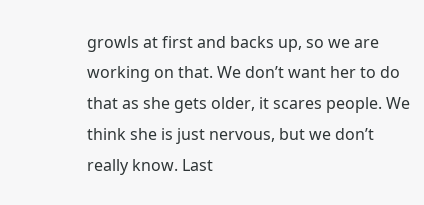growls at first and backs up, so we are working on that. We don’t want her to do that as she gets older, it scares people. We think she is just nervous, but we don’t really know. Last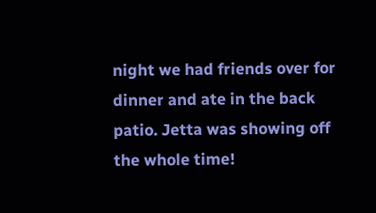night we had friends over for dinner and ate in the back patio. Jetta was showing off the whole time!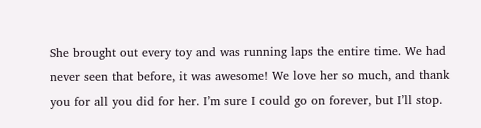She brought out every toy and was running laps the entire time. We had never seen that before, it was awesome! We love her so much, and thank you for all you did for her. I’m sure I could go on forever, but I’ll stop.